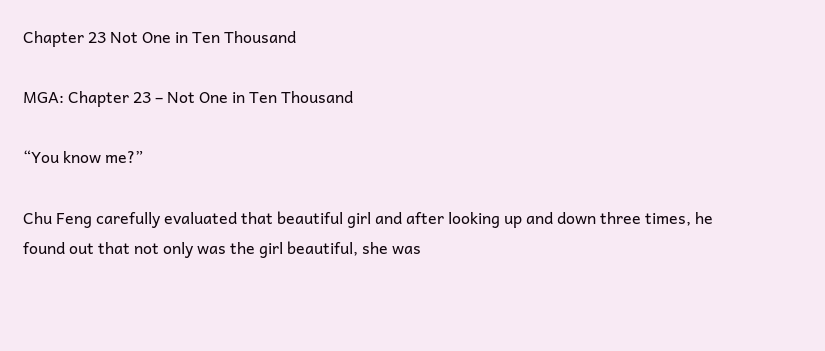Chapter 23 Not One in Ten Thousand

MGA: Chapter 23 – Not One in Ten Thousand

“You know me?”

Chu Feng carefully evaluated that beautiful girl and after looking up and down three times, he found out that not only was the girl beautiful, she was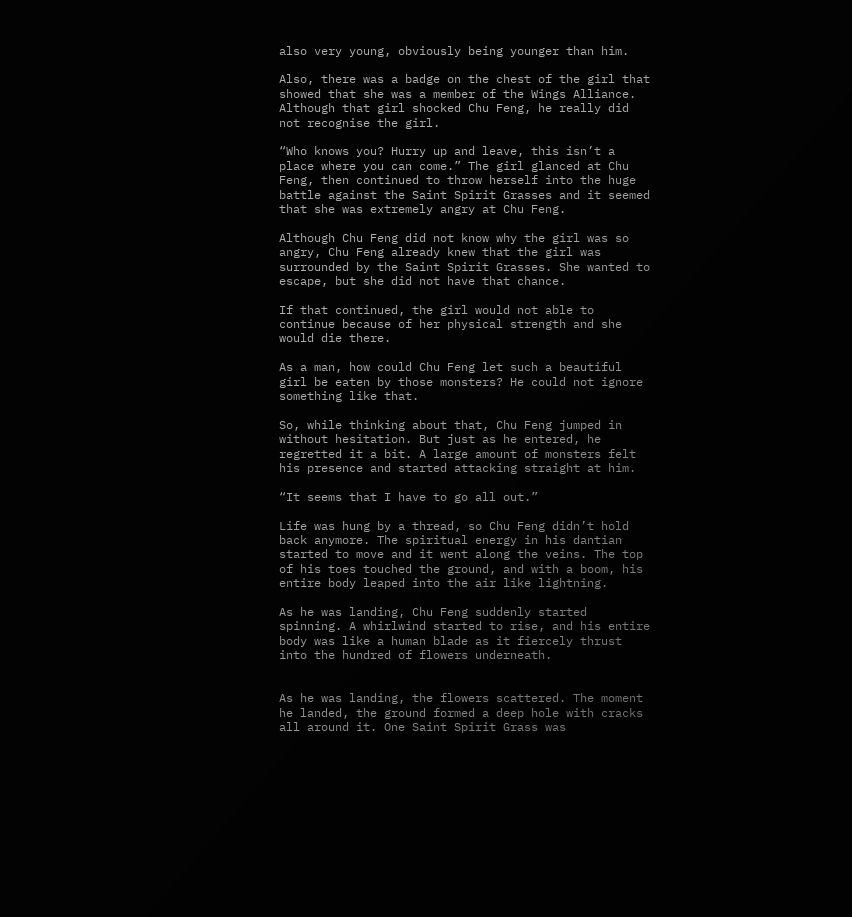also very young, obviously being younger than him.

Also, there was a badge on the chest of the girl that showed that she was a member of the Wings Alliance. Although that girl shocked Chu Feng, he really did not recognise the girl.

“Who knows you? Hurry up and leave, this isn’t a place where you can come.” The girl glanced at Chu Feng, then continued to throw herself into the huge battle against the Saint Spirit Grasses and it seemed that she was extremely angry at Chu Feng.

Although Chu Feng did not know why the girl was so angry, Chu Feng already knew that the girl was surrounded by the Saint Spirit Grasses. She wanted to escape, but she did not have that chance.

If that continued, the girl would not able to continue because of her physical strength and she would die there.

As a man, how could Chu Feng let such a beautiful girl be eaten by those monsters? He could not ignore something like that.

So, while thinking about that, Chu Feng jumped in without hesitation. But just as he entered, he regretted it a bit. A large amount of monsters felt his presence and started attacking straight at him.

“It seems that I have to go all out.”

Life was hung by a thread, so Chu Feng didn’t hold back anymore. The spiritual energy in his dantian started to move and it went along the veins. The top of his toes touched the ground, and with a boom, his entire body leaped into the air like lightning.

As he was landing, Chu Feng suddenly started spinning. A whirlwind started to rise, and his entire body was like a human blade as it fiercely thrust into the hundred of flowers underneath.


As he was landing, the flowers scattered. The moment he landed, the ground formed a deep hole with cracks all around it. One Saint Spirit Grass was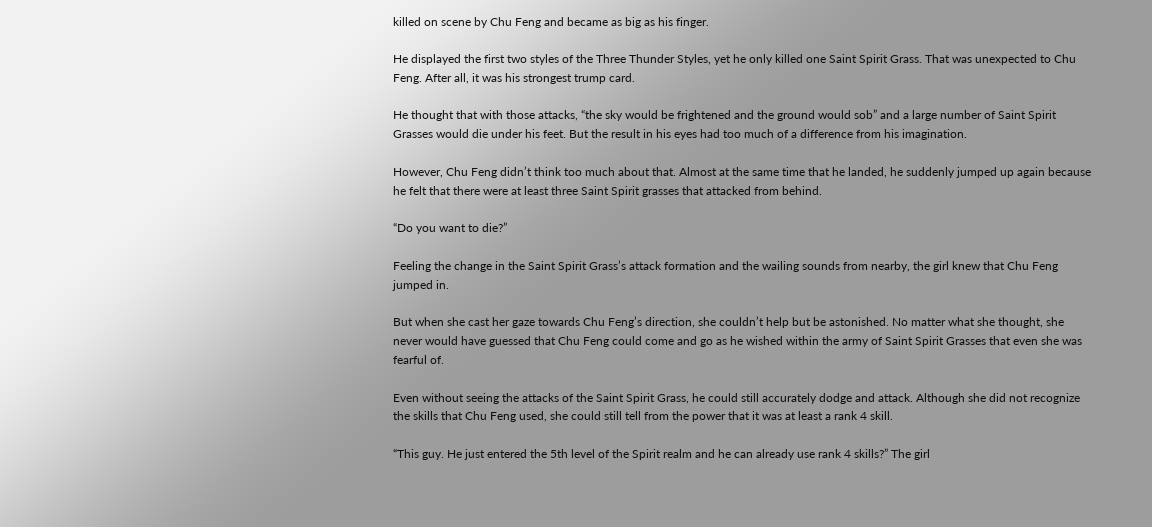killed on scene by Chu Feng and became as big as his finger.

He displayed the first two styles of the Three Thunder Styles, yet he only killed one Saint Spirit Grass. That was unexpected to Chu Feng. After all, it was his strongest trump card.

He thought that with those attacks, “the sky would be frightened and the ground would sob” and a large number of Saint Spirit Grasses would die under his feet. But the result in his eyes had too much of a difference from his imagination.

However, Chu Feng didn’t think too much about that. Almost at the same time that he landed, he suddenly jumped up again because he felt that there were at least three Saint Spirit grasses that attacked from behind.

“Do you want to die?”

Feeling the change in the Saint Spirit Grass’s attack formation and the wailing sounds from nearby, the girl knew that Chu Feng jumped in.

But when she cast her gaze towards Chu Feng’s direction, she couldn’t help but be astonished. No matter what she thought, she never would have guessed that Chu Feng could come and go as he wished within the army of Saint Spirit Grasses that even she was fearful of.

Even without seeing the attacks of the Saint Spirit Grass, he could still accurately dodge and attack. Although she did not recognize the skills that Chu Feng used, she could still tell from the power that it was at least a rank 4 skill.

“This guy. He just entered the 5th level of the Spirit realm and he can already use rank 4 skills?” The girl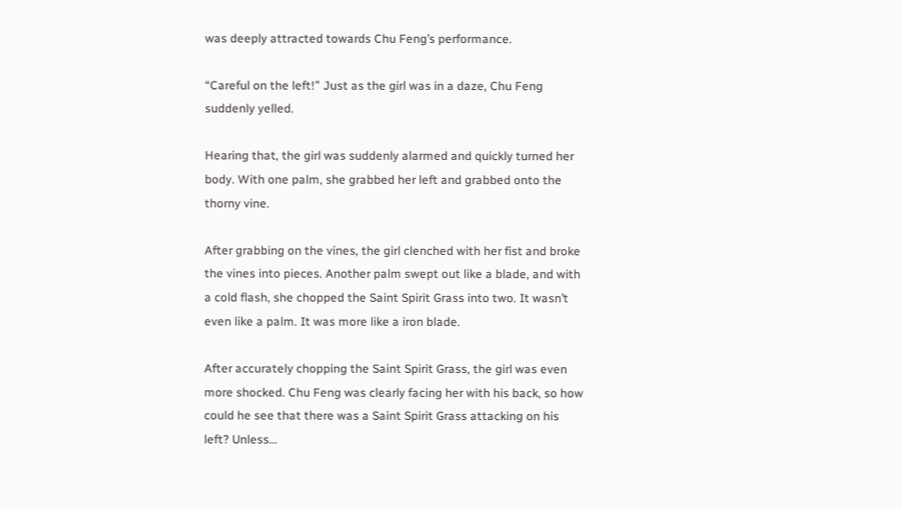was deeply attracted towards Chu Feng’s performance.

“Careful on the left!” Just as the girl was in a daze, Chu Feng suddenly yelled.

Hearing that, the girl was suddenly alarmed and quickly turned her body. With one palm, she grabbed her left and grabbed onto the thorny vine.

After grabbing on the vines, the girl clenched with her fist and broke the vines into pieces. Another palm swept out like a blade, and with a cold flash, she chopped the Saint Spirit Grass into two. It wasn’t even like a palm. It was more like a iron blade.

After accurately chopping the Saint Spirit Grass, the girl was even more shocked. Chu Feng was clearly facing her with his back, so how could he see that there was a Saint Spirit Grass attacking on his left? Unless…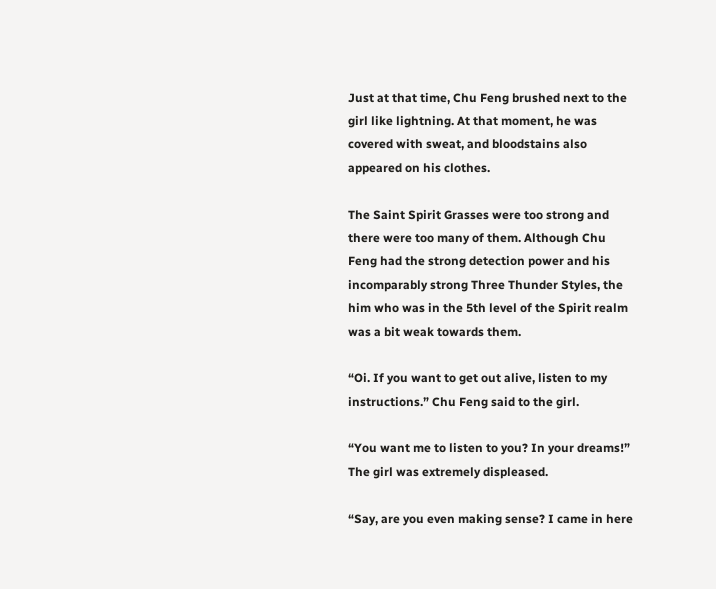Just at that time, Chu Feng brushed next to the girl like lightning. At that moment, he was covered with sweat, and bloodstains also appeared on his clothes.

The Saint Spirit Grasses were too strong and there were too many of them. Although Chu Feng had the strong detection power and his incomparably strong Three Thunder Styles, the him who was in the 5th level of the Spirit realm was a bit weak towards them.

“Oi. If you want to get out alive, listen to my instructions.” Chu Feng said to the girl.

“You want me to listen to you? In your dreams!” The girl was extremely displeased.

“Say, are you even making sense? I came in here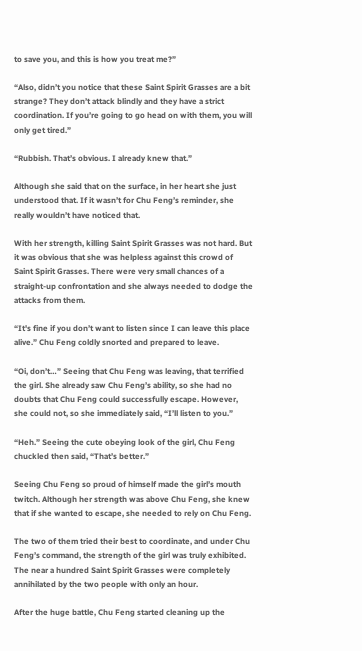to save you, and this is how you treat me?”

“Also, didn’t you notice that these Saint Spirit Grasses are a bit strange? They don’t attack blindly and they have a strict coordination. If you’re going to go head on with them, you will only get tired.”

“Rubbish. That’s obvious. I already knew that.”

Although she said that on the surface, in her heart she just understood that. If it wasn’t for Chu Feng’s reminder, she really wouldn’t have noticed that.

With her strength, killing Saint Spirit Grasses was not hard. But it was obvious that she was helpless against this crowd of Saint Spirit Grasses. There were very small chances of a straight-up confrontation and she always needed to dodge the attacks from them.

“It's fine if you don’t want to listen since I can leave this place alive.” Chu Feng coldly snorted and prepared to leave.

“Oi, don’t…” Seeing that Chu Feng was leaving, that terrified the girl. She already saw Chu Feng’s ability, so she had no doubts that Chu Feng could successfully escape. However, she could not, so she immediately said, “I’ll listen to you.”

“Heh.” Seeing the cute obeying look of the girl, Chu Feng chuckled then said, “That’s better.”

Seeing Chu Feng so proud of himself made the girl’s mouth twitch. Although her strength was above Chu Feng, she knew that if she wanted to escape, she needed to rely on Chu Feng.

The two of them tried their best to coordinate, and under Chu Feng’s command, the strength of the girl was truly exhibited. The near a hundred Saint Spirit Grasses were completely annihilated by the two people with only an hour.

After the huge battle, Chu Feng started cleaning up the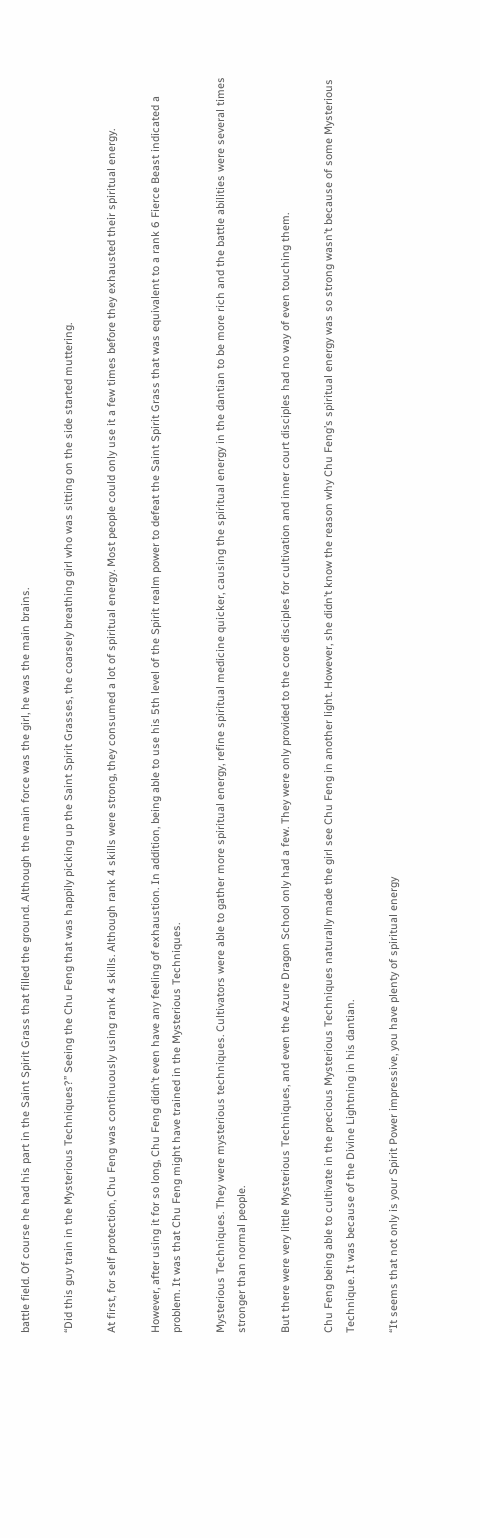battle field. Of course he had his part in the Saint Spirit Grass that filled the ground. Although the main force was the girl, he was the main brains.

“Did this guy train in the Mysterious Techniques?” Seeing the Chu Feng that was happily picking up the Saint Spirit Grasses, the coarsely breathing girl who was sitting on the side started muttering.

At first, for self protection, Chu Feng was continuously using rank 4 skills. Although rank 4 skills were strong, they consumed a lot of spiritual energy. Most people could only use it a few times before they exhausted their spiritual energy.

However, after using it for so long, Chu Feng didn’t even have any feeling of exhaustion. In addition, being able to use his 5th level of the Spirit realm power to defeat the Saint Spirit Grass that was equivalent to a rank 6 Fierce Beast indicated a problem. It was that Chu Feng might have trained in the Mysterious Techniques.

Mysterious Techniques. They were mysterious techniques. Cultivators were able to gather more spiritual energy, refine spiritual medicine quicker, causing the spiritual energy in the dantian to be more rich and the battle abilities were several times stronger than normal people.

But there were very little Mysterious Techniques, and even the Azure Dragon School only had a few. They were only provided to the core disciples for cultivation and inner court disciples had no way of even touching them.

Chu Feng being able to cultivate in the precious Mysterious Techniques naturally made the girl see Chu Feng in another light. However, she didn’t know the reason why Chu Feng’s spiritual energy was so strong wasn’t because of some Mysterious Technique. It was because of the Divine Lightning in his dantian.

“It seems that not only is your Spirit Power impressive, you have plenty of spiritual energy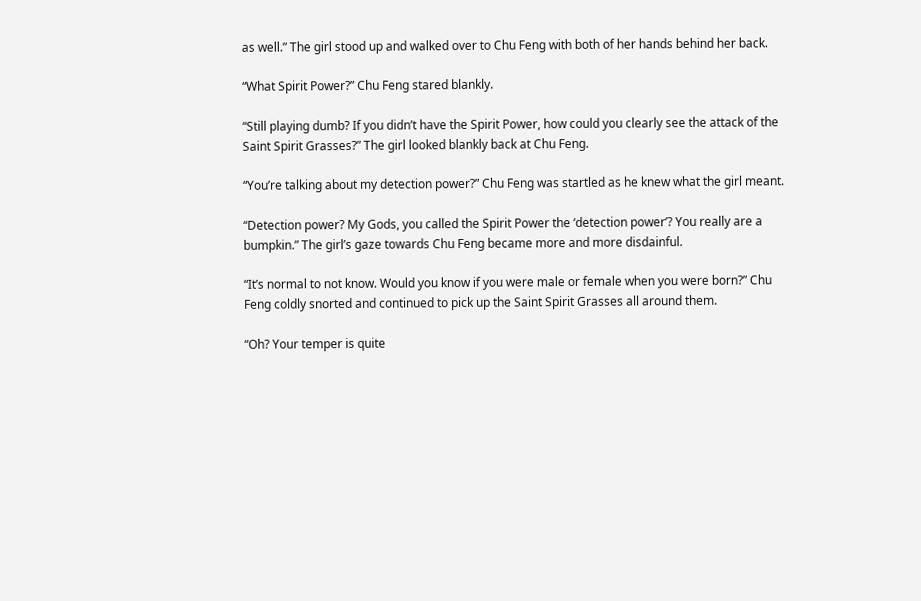as well.” The girl stood up and walked over to Chu Feng with both of her hands behind her back.

“What Spirit Power?” Chu Feng stared blankly.

“Still playing dumb? If you didn’t have the Spirit Power, how could you clearly see the attack of the Saint Spirit Grasses?” The girl looked blankly back at Chu Feng.

“You’re talking about my detection power?” Chu Feng was startled as he knew what the girl meant.

“Detection power? My Gods, you called the Spirit Power the ‘detection power’? You really are a bumpkin.” The girl’s gaze towards Chu Feng became more and more disdainful.

“It’s normal to not know. Would you know if you were male or female when you were born?” Chu Feng coldly snorted and continued to pick up the Saint Spirit Grasses all around them.

“Oh? Your temper is quite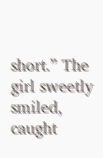short.” The girl sweetly smiled, caught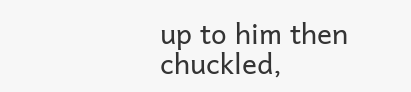up to him then chuckled,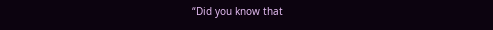“Did you know that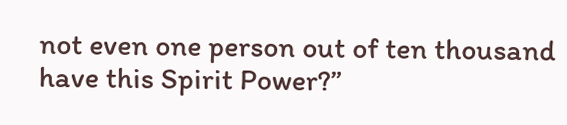not even one person out of ten thousand have this Spirit Power?”